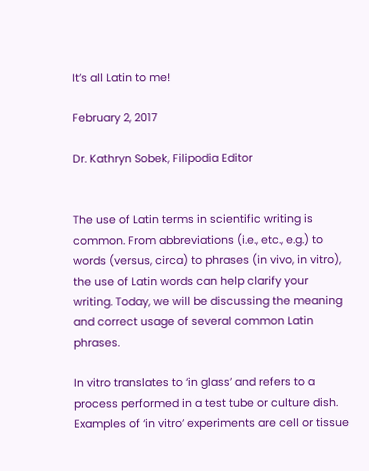It’s all Latin to me!

February 2, 2017

Dr. Kathryn Sobek, Filipodia Editor


The use of Latin terms in scientific writing is common. From abbreviations (i.e., etc., e.g.) to words (versus, circa) to phrases (in vivo, in vitro), the use of Latin words can help clarify your writing. Today, we will be discussing the meaning and correct usage of several common Latin phrases.

In vitro translates to ‘in glass’ and refers to a process performed in a test tube or culture dish. Examples of ‘in vitro’ experiments are cell or tissue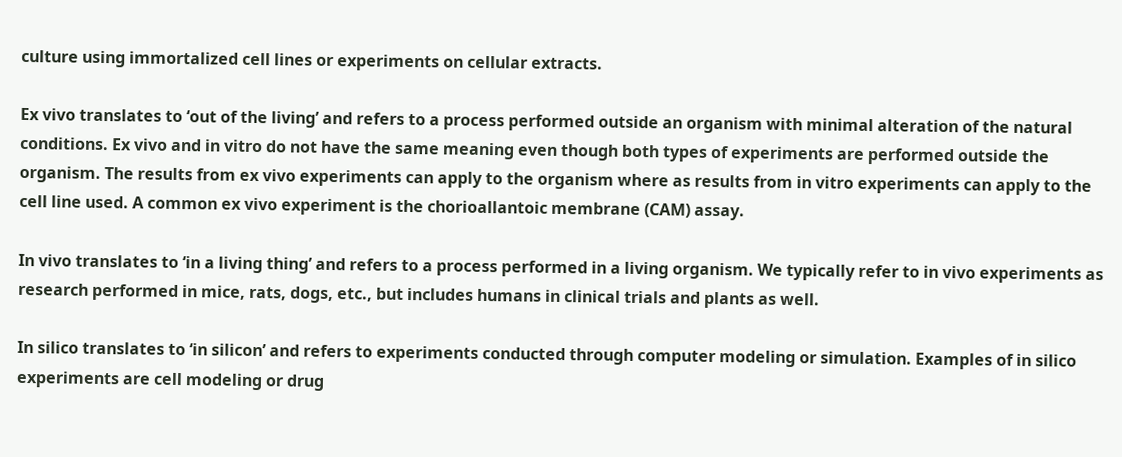culture using immortalized cell lines or experiments on cellular extracts.

Ex vivo translates to ‘out of the living’ and refers to a process performed outside an organism with minimal alteration of the natural conditions. Ex vivo and in vitro do not have the same meaning even though both types of experiments are performed outside the organism. The results from ex vivo experiments can apply to the organism where as results from in vitro experiments can apply to the cell line used. A common ex vivo experiment is the chorioallantoic membrane (CAM) assay.

In vivo translates to ‘in a living thing’ and refers to a process performed in a living organism. We typically refer to in vivo experiments as research performed in mice, rats, dogs, etc., but includes humans in clinical trials and plants as well.

In silico translates to ‘in silicon’ and refers to experiments conducted through computer modeling or simulation. Examples of in silico experiments are cell modeling or drug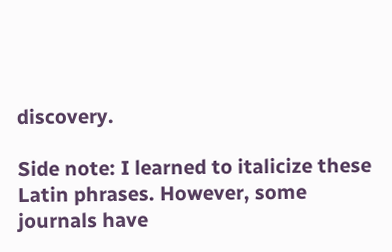discovery.

Side note: I learned to italicize these Latin phrases. However, some journals have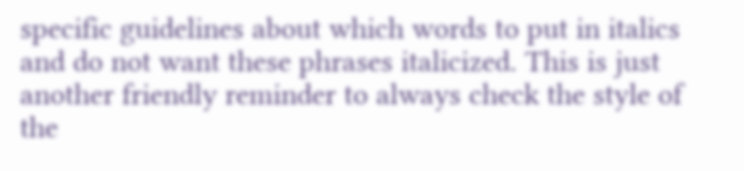specific guidelines about which words to put in italics and do not want these phrases italicized. This is just another friendly reminder to always check the style of the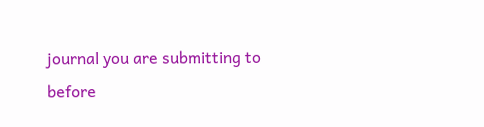journal you are submitting to before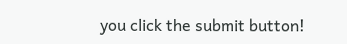you click the submit button!